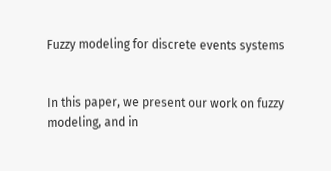Fuzzy modeling for discrete events systems


In this paper, we present our work on fuzzy modeling, and in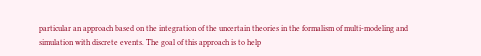particular an approach based on the integration of the uncertain theories in the formalism of multi-modeling and simulation with discrete events. The goal of this approach is to help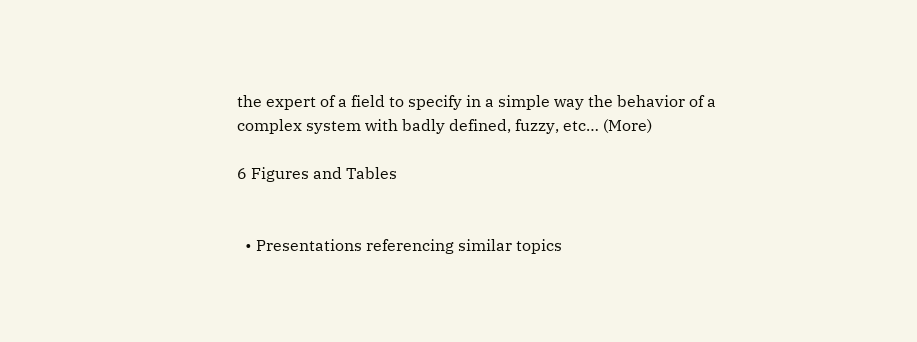the expert of a field to specify in a simple way the behavior of a complex system with badly defined, fuzzy, etc… (More)

6 Figures and Tables


  • Presentations referencing similar topics